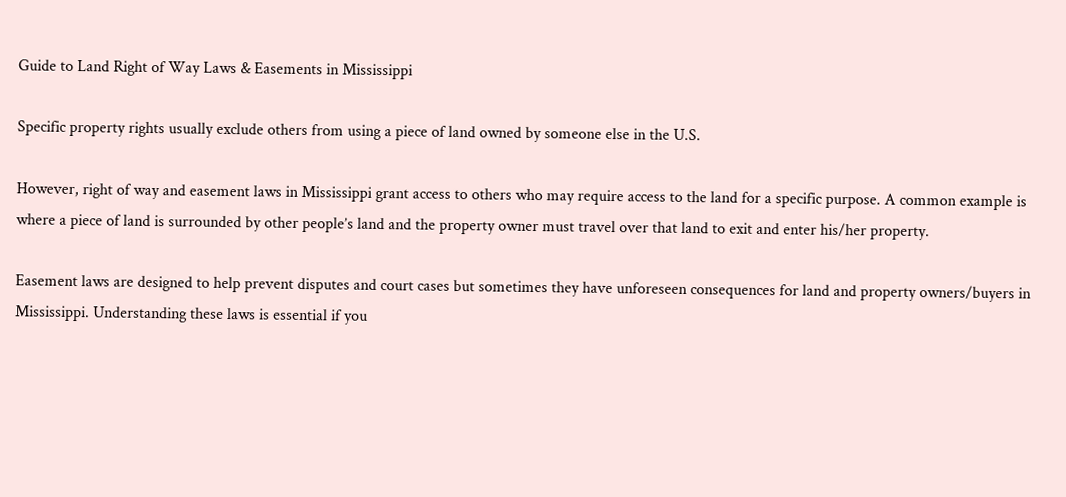Guide to Land Right of Way Laws & Easements in Mississippi

Specific property rights usually exclude others from using a piece of land owned by someone else in the U.S.

However, right of way and easement laws in Mississippi grant access to others who may require access to the land for a specific purpose. A common example is where a piece of land is surrounded by other people’s land and the property owner must travel over that land to exit and enter his/her property.

Easement laws are designed to help prevent disputes and court cases but sometimes they have unforeseen consequences for land and property owners/buyers in Mississippi. Understanding these laws is essential if you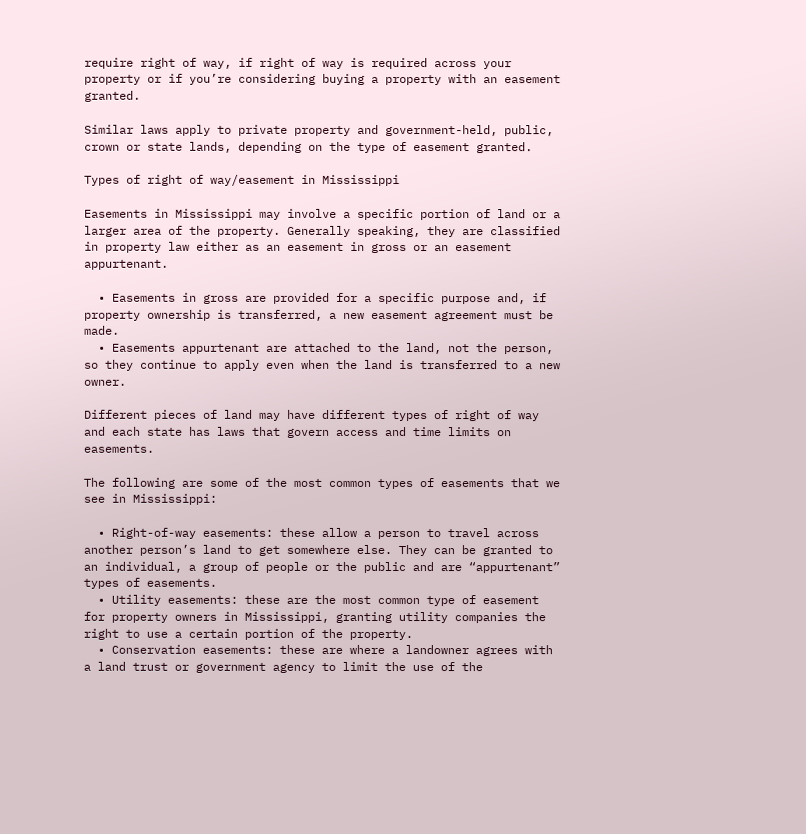require right of way, if right of way is required across your property or if you’re considering buying a property with an easement granted.

Similar laws apply to private property and government-held, public, crown or state lands, depending on the type of easement granted.

Types of right of way/easement in Mississippi

Easements in Mississippi may involve a specific portion of land or a larger area of the property. Generally speaking, they are classified in property law either as an easement in gross or an easement appurtenant.

  • Easements in gross are provided for a specific purpose and, if property ownership is transferred, a new easement agreement must be made.
  • Easements appurtenant are attached to the land, not the person, so they continue to apply even when the land is transferred to a new owner.

Different pieces of land may have different types of right of way and each state has laws that govern access and time limits on easements.

The following are some of the most common types of easements that we see in Mississippi:

  • Right-of-way easements: these allow a person to travel across another person’s land to get somewhere else. They can be granted to an individual, a group of people or the public and are “appurtenant” types of easements.
  • Utility easements: these are the most common type of easement for property owners in Mississippi, granting utility companies the right to use a certain portion of the property.
  • Conservation easements: these are where a landowner agrees with a land trust or government agency to limit the use of the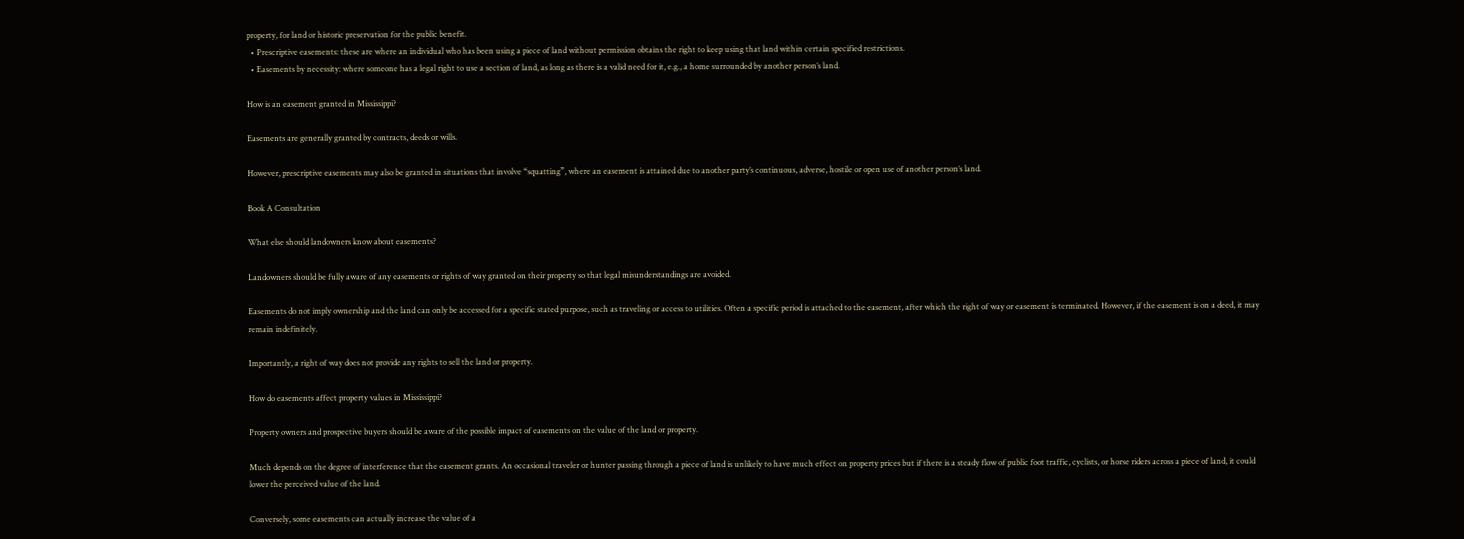property, for land or historic preservation for the public benefit.
  • Prescriptive easements: these are where an individual who has been using a piece of land without permission obtains the right to keep using that land within certain specified restrictions.
  • Easements by necessity: where someone has a legal right to use a section of land, as long as there is a valid need for it, e.g., a home surrounded by another person’s land.

How is an easement granted in Mississippi?

Easements are generally granted by contracts, deeds or wills.

However, prescriptive easements may also be granted in situations that involve “squatting”, where an easement is attained due to another party’s continuous, adverse, hostile or open use of another person’s land.

Book A Consultation

What else should landowners know about easements?

Landowners should be fully aware of any easements or rights of way granted on their property so that legal misunderstandings are avoided.

Easements do not imply ownership and the land can only be accessed for a specific stated purpose, such as traveling or access to utilities. Often a specific period is attached to the easement, after which the right of way or easement is terminated. However, if the easement is on a deed, it may remain indefinitely.

Importantly, a right of way does not provide any rights to sell the land or property.

How do easements affect property values in Mississippi?

Property owners and prospective buyers should be aware of the possible impact of easements on the value of the land or property.

Much depends on the degree of interference that the easement grants. An occasional traveler or hunter passing through a piece of land is unlikely to have much effect on property prices but if there is a steady flow of public foot traffic, cyclists, or horse riders across a piece of land, it could lower the perceived value of the land.

Conversely, some easements can actually increase the value of a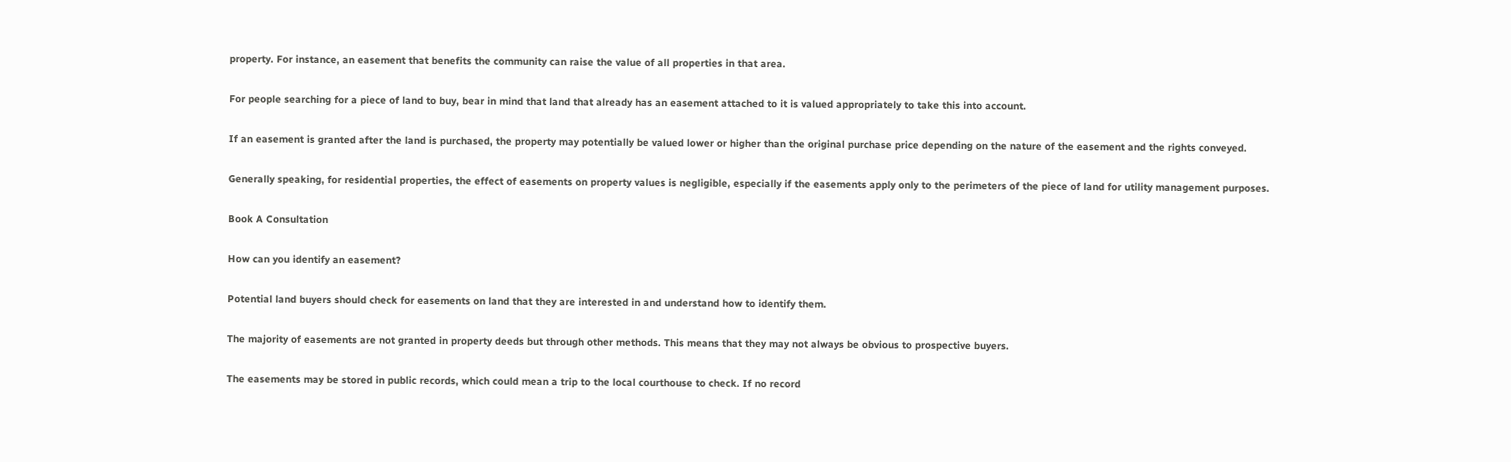property. For instance, an easement that benefits the community can raise the value of all properties in that area.

For people searching for a piece of land to buy, bear in mind that land that already has an easement attached to it is valued appropriately to take this into account.

If an easement is granted after the land is purchased, the property may potentially be valued lower or higher than the original purchase price depending on the nature of the easement and the rights conveyed.

Generally speaking, for residential properties, the effect of easements on property values is negligible, especially if the easements apply only to the perimeters of the piece of land for utility management purposes.

Book A Consultation

How can you identify an easement?

Potential land buyers should check for easements on land that they are interested in and understand how to identify them.

The majority of easements are not granted in property deeds but through other methods. This means that they may not always be obvious to prospective buyers.

The easements may be stored in public records, which could mean a trip to the local courthouse to check. If no record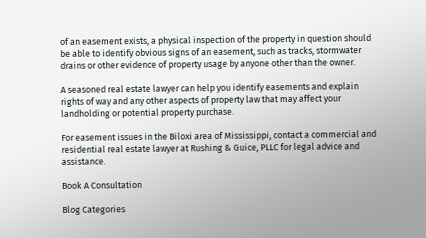of an easement exists, a physical inspection of the property in question should be able to identify obvious signs of an easement, such as tracks, stormwater drains or other evidence of property usage by anyone other than the owner.

A seasoned real estate lawyer can help you identify easements and explain rights of way and any other aspects of property law that may affect your landholding or potential property purchase.

For easement issues in the Biloxi area of Mississippi, contact a commercial and residential real estate lawyer at Rushing & Guice, PLLC for legal advice and assistance.

Book A Consultation

Blog Categories